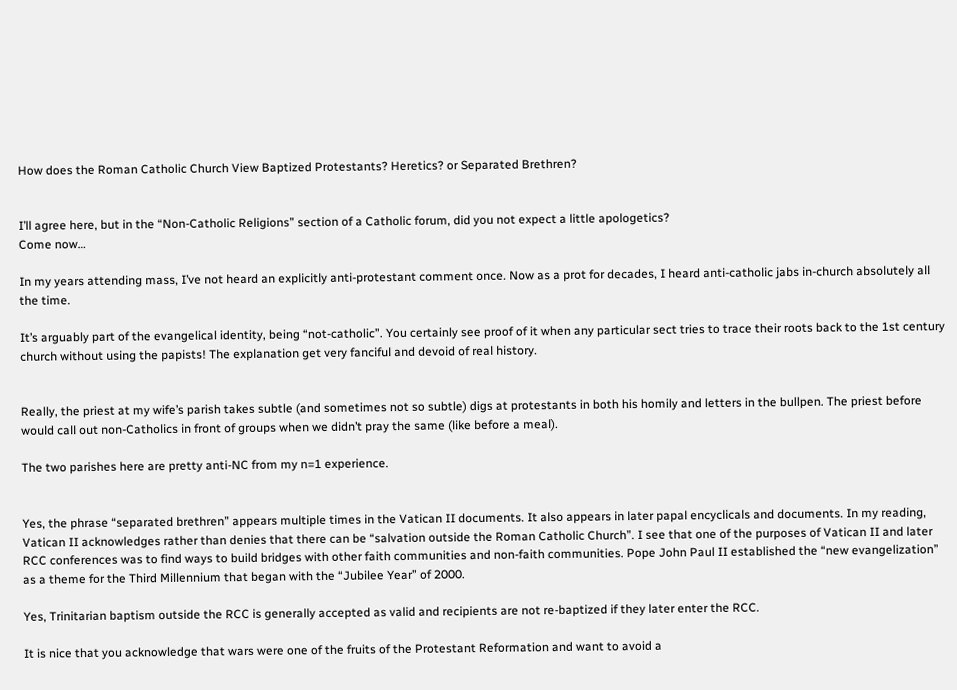How does the Roman Catholic Church View Baptized Protestants? Heretics? or Separated Brethren?


I’ll agree here, but in the “Non-Catholic Religions” section of a Catholic forum, did you not expect a little apologetics?
Come now…

In my years attending mass, I’ve not heard an explicitly anti-protestant comment once. Now as a prot for decades, I heard anti-catholic jabs in-church absolutely all the time.

It’s arguably part of the evangelical identity, being “not-catholic”. You certainly see proof of it when any particular sect tries to trace their roots back to the 1st century church without using the papists! The explanation get very fanciful and devoid of real history.


Really, the priest at my wife’s parish takes subtle (and sometimes not so subtle) digs at protestants in both his homily and letters in the bullpen. The priest before would call out non-Catholics in front of groups when we didn’t pray the same (like before a meal).

The two parishes here are pretty anti-NC from my n=1 experience.


Yes, the phrase “separated brethren” appears multiple times in the Vatican II documents. It also appears in later papal encyclicals and documents. In my reading, Vatican II acknowledges rather than denies that there can be “salvation outside the Roman Catholic Church”. I see that one of the purposes of Vatican II and later RCC conferences was to find ways to build bridges with other faith communities and non-faith communities. Pope John Paul II established the “new evangelization” as a theme for the Third Millennium that began with the “Jubilee Year” of 2000.

Yes, Trinitarian baptism outside the RCC is generally accepted as valid and recipients are not re-baptized if they later enter the RCC.

It is nice that you acknowledge that wars were one of the fruits of the Protestant Reformation and want to avoid a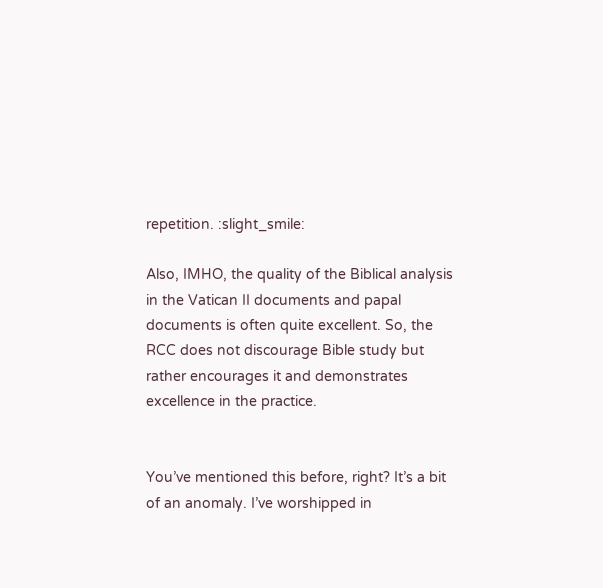repetition. :slight_smile:

Also, IMHO, the quality of the Biblical analysis in the Vatican II documents and papal documents is often quite excellent. So, the RCC does not discourage Bible study but rather encourages it and demonstrates excellence in the practice.


You’ve mentioned this before, right? It’s a bit of an anomaly. I’ve worshipped in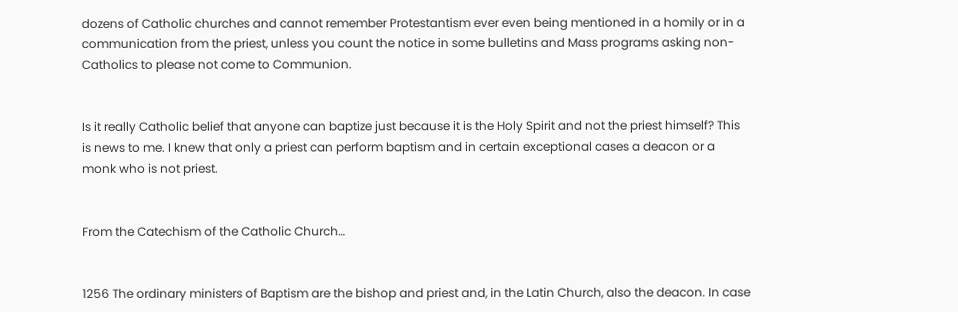dozens of Catholic churches and cannot remember Protestantism ever even being mentioned in a homily or in a communication from the priest, unless you count the notice in some bulletins and Mass programs asking non-Catholics to please not come to Communion.


Is it really Catholic belief that anyone can baptize just because it is the Holy Spirit and not the priest himself? This is news to me. I knew that only a priest can perform baptism and in certain exceptional cases a deacon or a monk who is not priest.


From the Catechism of the Catholic Church…


1256 The ordinary ministers of Baptism are the bishop and priest and, in the Latin Church, also the deacon. In case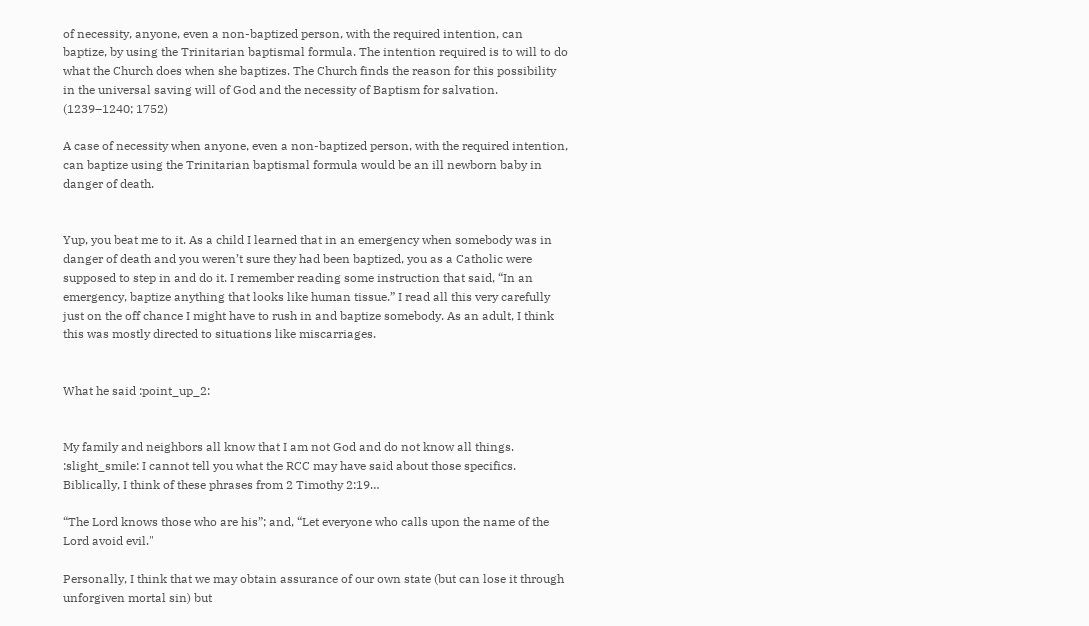of necessity, anyone, even a non-baptized person, with the required intention, can baptize, by using the Trinitarian baptismal formula. The intention required is to will to do what the Church does when she baptizes. The Church finds the reason for this possibility in the universal saving will of God and the necessity of Baptism for salvation. (1239–1240; 1752)

A case of necessity when anyone, even a non-baptized person, with the required intention, can baptize using the Trinitarian baptismal formula would be an ill newborn baby in danger of death.


Yup, you beat me to it. As a child I learned that in an emergency when somebody was in danger of death and you weren’t sure they had been baptized, you as a Catholic were supposed to step in and do it. I remember reading some instruction that said, “In an emergency, baptize anything that looks like human tissue.” I read all this very carefully just on the off chance I might have to rush in and baptize somebody. As an adult, I think this was mostly directed to situations like miscarriages.


What he said :point_up_2:


My family and neighbors all know that I am not God and do not know all things. :slight_smile: I cannot tell you what the RCC may have said about those specifics. Biblically, I think of these phrases from 2 Timothy 2:19…

“The Lord knows those who are his”; and, “Let everyone who calls upon the name of the Lord avoid evil."

Personally, I think that we may obtain assurance of our own state (but can lose it through unforgiven mortal sin) but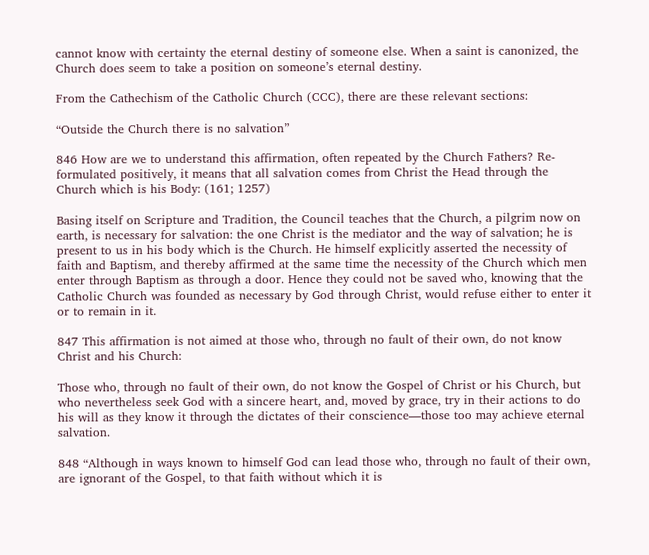cannot know with certainty the eternal destiny of someone else. When a saint is canonized, the Church does seem to take a position on someone’s eternal destiny.

From the Cathechism of the Catholic Church (CCC), there are these relevant sections:

“Outside the Church there is no salvation”

846 How are we to understand this affirmation, often repeated by the Church Fathers? Re-formulated positively, it means that all salvation comes from Christ the Head through the Church which is his Body: (161; 1257)

Basing itself on Scripture and Tradition, the Council teaches that the Church, a pilgrim now on earth, is necessary for salvation: the one Christ is the mediator and the way of salvation; he is present to us in his body which is the Church. He himself explicitly asserted the necessity of faith and Baptism, and thereby affirmed at the same time the necessity of the Church which men enter through Baptism as through a door. Hence they could not be saved who, knowing that the Catholic Church was founded as necessary by God through Christ, would refuse either to enter it or to remain in it.

847 This affirmation is not aimed at those who, through no fault of their own, do not know Christ and his Church:

Those who, through no fault of their own, do not know the Gospel of Christ or his Church, but who nevertheless seek God with a sincere heart, and, moved by grace, try in their actions to do his will as they know it through the dictates of their conscience—those too may achieve eternal salvation.

848 “Although in ways known to himself God can lead those who, through no fault of their own, are ignorant of the Gospel, to that faith without which it is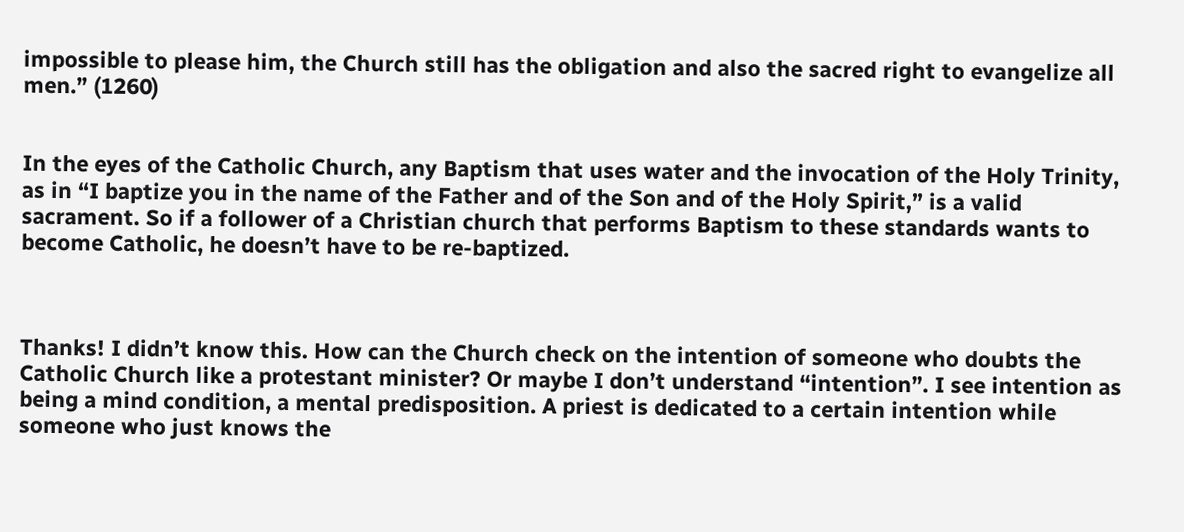impossible to please him, the Church still has the obligation and also the sacred right to evangelize all men.” (1260)


In the eyes of the Catholic Church, any Baptism that uses water and the invocation of the Holy Trinity, as in “I baptize you in the name of the Father and of the Son and of the Holy Spirit,” is a valid sacrament. So if a follower of a Christian church that performs Baptism to these standards wants to become Catholic, he doesn’t have to be re-baptized.



Thanks! I didn’t know this. How can the Church check on the intention of someone who doubts the Catholic Church like a protestant minister? Or maybe I don’t understand “intention”. I see intention as being a mind condition, a mental predisposition. A priest is dedicated to a certain intention while someone who just knows the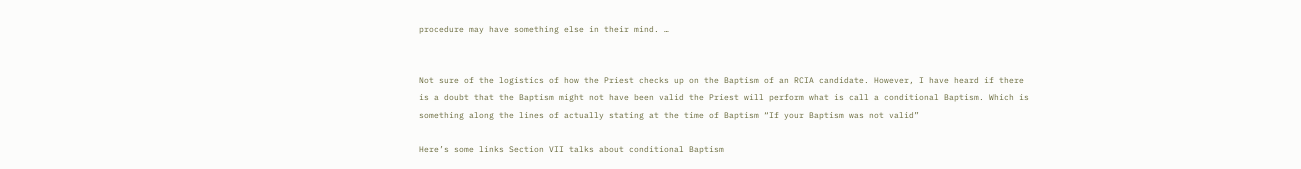procedure may have something else in their mind. …


Not sure of the logistics of how the Priest checks up on the Baptism of an RCIA candidate. However, I have heard if there is a doubt that the Baptism might not have been valid the Priest will perform what is call a conditional Baptism. Which is something along the lines of actually stating at the time of Baptism “If your Baptism was not valid”

Here’s some links Section VII talks about conditional Baptism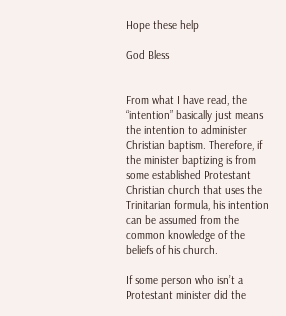Hope these help

God Bless


From what I have read, the “intention” basically just means the intention to administer Christian baptism. Therefore, if the minister baptizing is from some established Protestant Christian church that uses the Trinitarian formula, his intention can be assumed from the common knowledge of the beliefs of his church.

If some person who isn’t a Protestant minister did the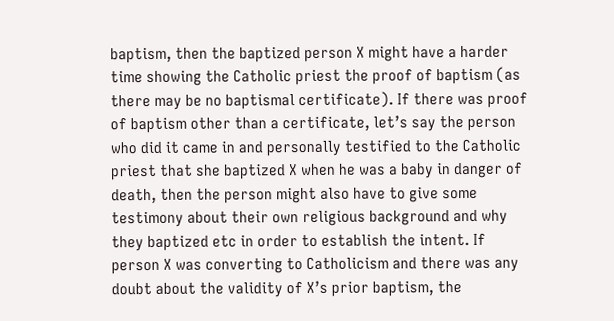baptism, then the baptized person X might have a harder time showing the Catholic priest the proof of baptism (as there may be no baptismal certificate). If there was proof of baptism other than a certificate, let’s say the person who did it came in and personally testified to the Catholic priest that she baptized X when he was a baby in danger of death, then the person might also have to give some testimony about their own religious background and why they baptized etc in order to establish the intent. If person X was converting to Catholicism and there was any doubt about the validity of X’s prior baptism, the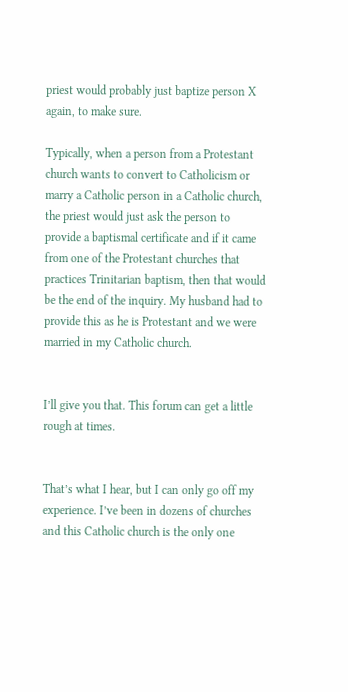priest would probably just baptize person X again, to make sure.

Typically, when a person from a Protestant church wants to convert to Catholicism or marry a Catholic person in a Catholic church, the priest would just ask the person to provide a baptismal certificate and if it came from one of the Protestant churches that practices Trinitarian baptism, then that would be the end of the inquiry. My husband had to provide this as he is Protestant and we were married in my Catholic church.


I’ll give you that. This forum can get a little rough at times.


That’s what I hear, but I can only go off my experience. I’ve been in dozens of churches and this Catholic church is the only one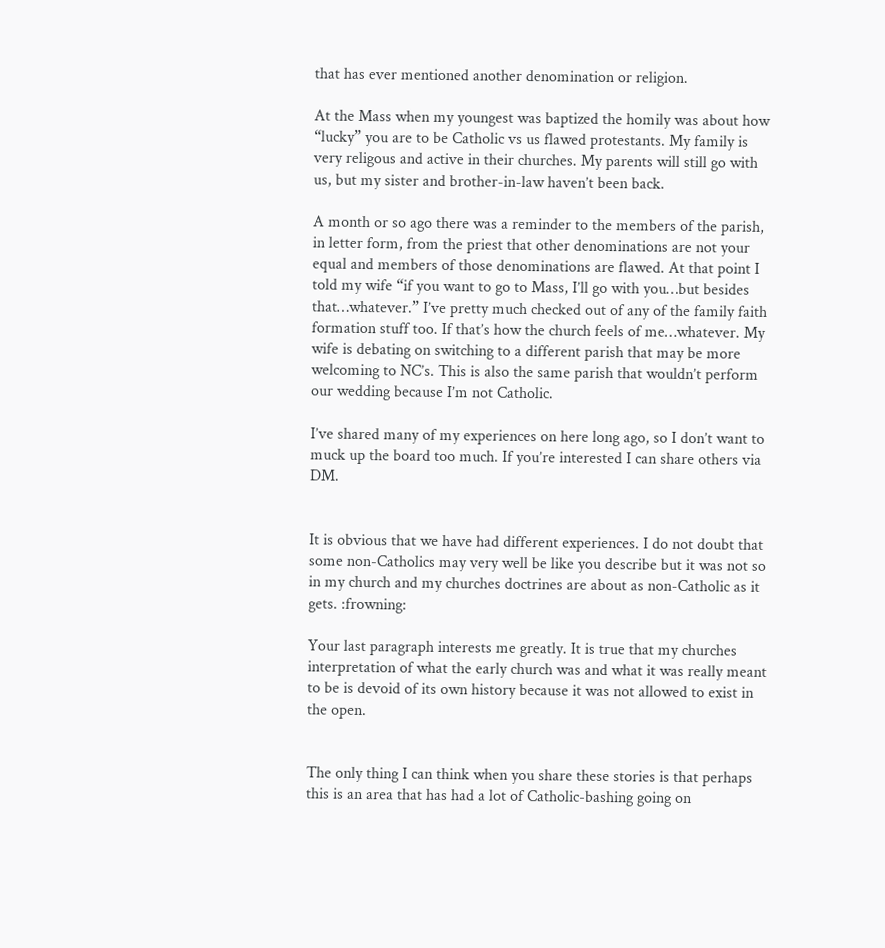that has ever mentioned another denomination or religion.

At the Mass when my youngest was baptized the homily was about how “lucky” you are to be Catholic vs us flawed protestants. My family is very religous and active in their churches. My parents will still go with us, but my sister and brother-in-law haven’t been back.

A month or so ago there was a reminder to the members of the parish, in letter form, from the priest that other denominations are not your equal and members of those denominations are flawed. At that point I told my wife “if you want to go to Mass, I’ll go with you…but besides that…whatever.” I’ve pretty much checked out of any of the family faith formation stuff too. If that’s how the church feels of me…whatever. My wife is debating on switching to a different parish that may be more welcoming to NC’s. This is also the same parish that wouldn’t perform our wedding because I’m not Catholic.

I’ve shared many of my experiences on here long ago, so I don’t want to muck up the board too much. If you’re interested I can share others via DM.


It is obvious that we have had different experiences. I do not doubt that some non-Catholics may very well be like you describe but it was not so in my church and my churches doctrines are about as non-Catholic as it gets. :frowning:

Your last paragraph interests me greatly. It is true that my churches interpretation of what the early church was and what it was really meant to be is devoid of its own history because it was not allowed to exist in the open.


The only thing I can think when you share these stories is that perhaps this is an area that has had a lot of Catholic-bashing going on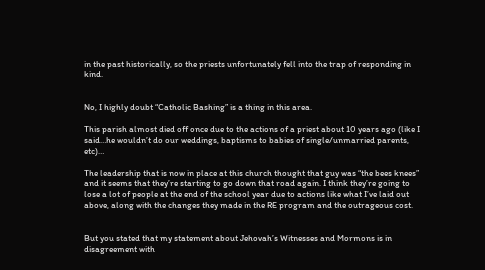in the past historically, so the priests unfortunately fell into the trap of responding in kind.


No, I highly doubt “Catholic Bashing” is a thing in this area.

This parish almost died off once due to the actions of a priest about 10 years ago (like I said…he wouldn’t do our weddings, baptisms to babies of single/unmarried parents, etc)…

The leadership that is now in place at this church thought that guy was “the bees knees” and it seems that they’re starting to go down that road again. I think they’re going to lose a lot of people at the end of the school year due to actions like what I’ve laid out above, along with the changes they made in the RE program and the outrageous cost.


But you stated that my statement about Jehovah’s Witnesses and Mormons is in disagreement with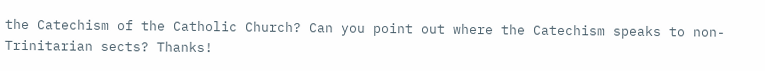the Catechism of the Catholic Church? Can you point out where the Catechism speaks to non-Trinitarian sects? Thanks!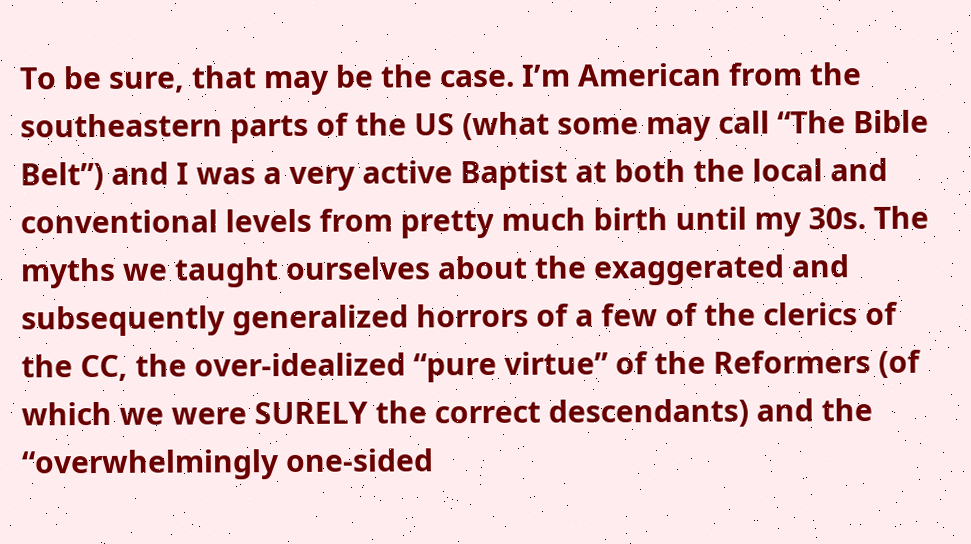To be sure, that may be the case. I’m American from the southeastern parts of the US (what some may call “The Bible Belt”) and I was a very active Baptist at both the local and conventional levels from pretty much birth until my 30s. The myths we taught ourselves about the exaggerated and subsequently generalized horrors of a few of the clerics of the CC, the over-idealized “pure virtue” of the Reformers (of which we were SURELY the correct descendants) and the “overwhelmingly one-sided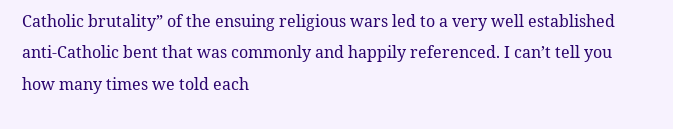Catholic brutality” of the ensuing religious wars led to a very well established anti-Catholic bent that was commonly and happily referenced. I can’t tell you how many times we told each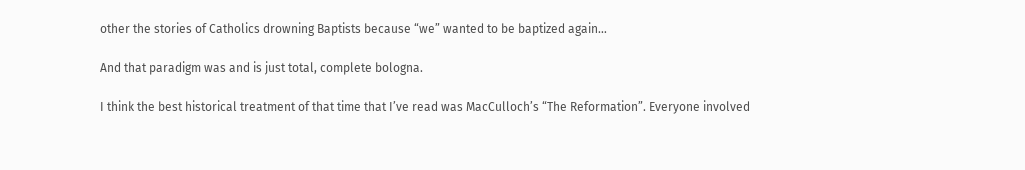other the stories of Catholics drowning Baptists because “we” wanted to be baptized again…

And that paradigm was and is just total, complete bologna.

I think the best historical treatment of that time that I’ve read was MacCulloch’s “The Reformation”. Everyone involved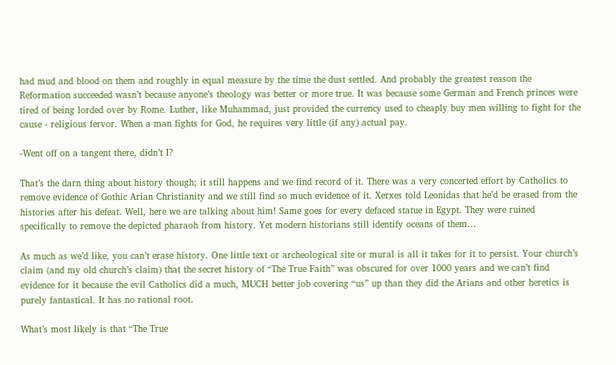had mud and blood on them and roughly in equal measure by the time the dust settled. And probably the greatest reason the Reformation succeeded wasn’t because anyone’s theology was better or more true. It was because some German and French princes were tired of being lorded over by Rome. Luther, like Muhammad, just provided the currency used to cheaply buy men willing to fight for the cause - religious fervor. When a man fights for God, he requires very little (if any) actual pay.

-Went off on a tangent there, didn’t I?

That’s the darn thing about history though; it still happens and we find record of it. There was a very concerted effort by Catholics to remove evidence of Gothic Arian Christianity and we still find so much evidence of it. Xerxes told Leonidas that he’d be erased from the histories after his defeat. Well, here we are talking about him! Same goes for every defaced statue in Egypt. They were ruined specifically to remove the depicted pharaoh from history. Yet modern historians still identify oceans of them…

As much as we’d like, you can’t erase history. One little text or archeological site or mural is all it takes for it to persist. Your church’s claim (and my old church’s claim) that the secret history of “The True Faith” was obscured for over 1000 years and we can’t find evidence for it because the evil Catholics did a much, MUCH better job covering “us” up than they did the Arians and other heretics is purely fantastical. It has no rational root.

What’s most likely is that “The True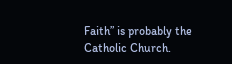Faith” is probably the Catholic Church.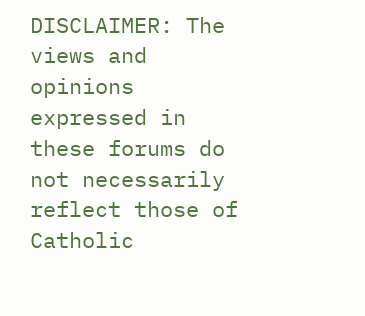DISCLAIMER: The views and opinions expressed in these forums do not necessarily reflect those of Catholic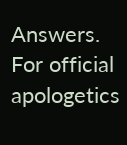Answers. For official apologetics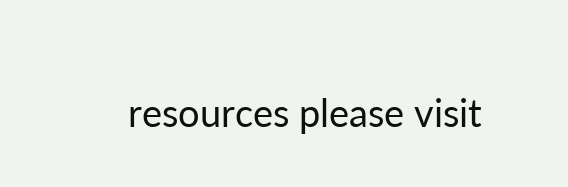resources please visit